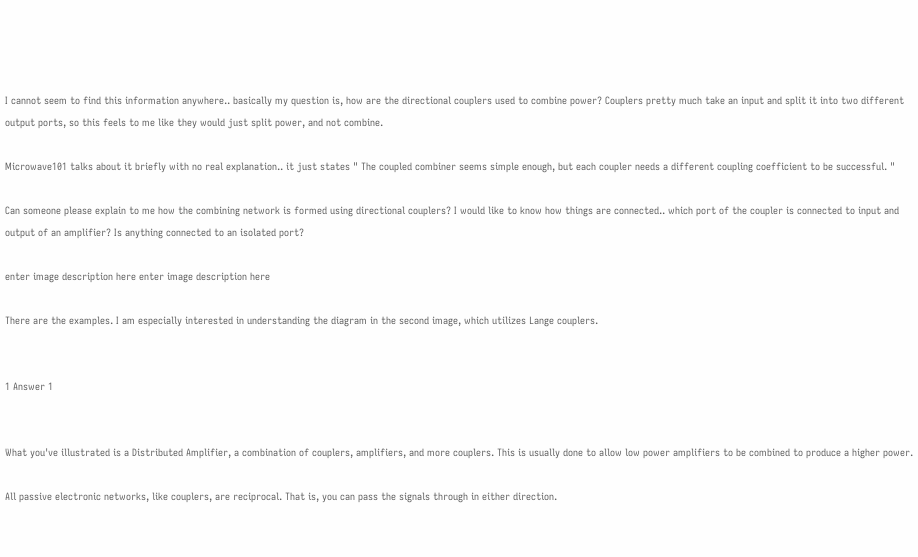I cannot seem to find this information anywhere.. basically my question is, how are the directional couplers used to combine power? Couplers pretty much take an input and split it into two different output ports, so this feels to me like they would just split power, and not combine.

Microwave101 talks about it briefly with no real explanation.. it just states " The coupled combiner seems simple enough, but each coupler needs a different coupling coefficient to be successful. "

Can someone please explain to me how the combining network is formed using directional couplers? I would like to know how things are connected.. which port of the coupler is connected to input and output of an amplifier? Is anything connected to an isolated port?

enter image description here enter image description here

There are the examples. I am especially interested in understanding the diagram in the second image, which utilizes Lange couplers.


1 Answer 1


What you've illustrated is a Distributed Amplifier, a combination of couplers, amplifiers, and more couplers. This is usually done to allow low power amplifiers to be combined to produce a higher power.

All passive electronic networks, like couplers, are reciprocal. That is, you can pass the signals through in either direction.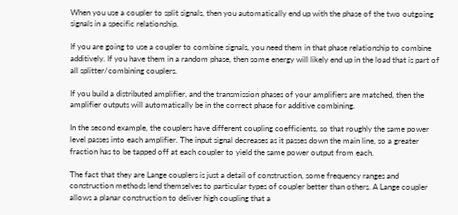When you use a coupler to split signals, then you automatically end up with the phase of the two outgoing signals in a specific relationship.

If you are going to use a coupler to combine signals, you need them in that phase relationship to combine additively. If you have them in a random phase, then some energy will likely end up in the load that is part of all splitter/combining couplers.

If you build a distributed amplifier, and the transmission phases of your amplifiers are matched, then the amplifier outputs will automatically be in the correct phase for additive combining.

In the second example, the couplers have different coupling coefficients, so that roughly the same power level passes into each amplifier. The input signal decreases as it passes down the main line, so a greater fraction has to be tapped off at each coupler to yield the same power output from each.

The fact that they are Lange couplers is just a detail of construction, some frequency ranges and construction methods lend themselves to particular types of coupler better than others. A Lange coupler allows a planar construction to deliver high coupling that a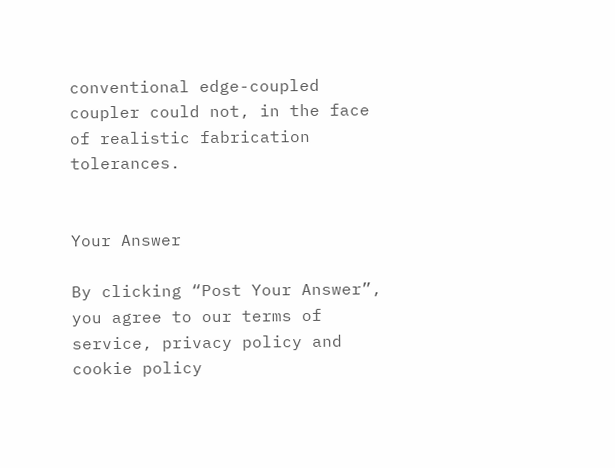conventional edge-coupled coupler could not, in the face of realistic fabrication tolerances.


Your Answer

By clicking “Post Your Answer”, you agree to our terms of service, privacy policy and cookie policy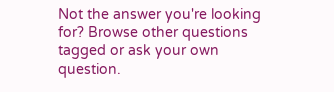Not the answer you're looking for? Browse other questions tagged or ask your own question.